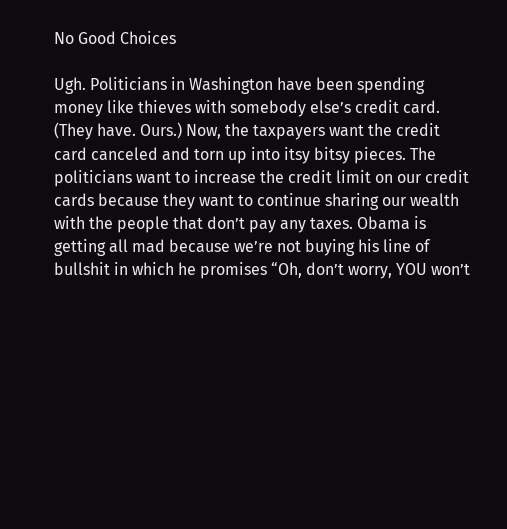No Good Choices

Ugh. Politicians in Washington have been spending money like thieves with somebody else’s credit card. (They have. Ours.) Now, the taxpayers want the credit card canceled and torn up into itsy bitsy pieces. The politicians want to increase the credit limit on our credit cards because they want to continue sharing our wealth with the people that don’t pay any taxes. Obama is getting all mad because we’re not buying his line of bullshit in which he promises “Oh, don’t worry, YOU won’t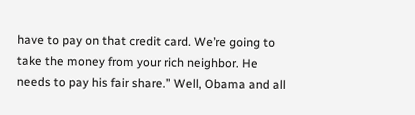have to pay on that credit card. We’re going to take the money from your rich neighbor. He needs to pay his fair share.” Well, Obama and all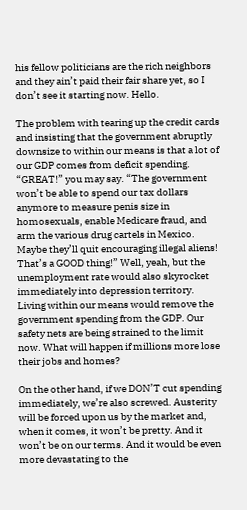his fellow politicians are the rich neighbors and they ain’t paid their fair share yet, so I don’t see it starting now. Hello.

The problem with tearing up the credit cards and insisting that the government abruptly downsize to within our means is that a lot of our GDP comes from deficit spending. “GREAT!” you may say. “The government won’t be able to spend our tax dollars anymore to measure penis size in homosexuals, enable Medicare fraud, and arm the various drug cartels in Mexico. Maybe they’ll quit encouraging illegal aliens! That’s a GOOD thing!” Well, yeah, but the unemployment rate would also skyrocket immediately into depression territory. Living within our means would remove the government spending from the GDP. Our safety nets are being strained to the limit now. What will happen if millions more lose their jobs and homes?

On the other hand, if we DON’T cut spending immediately, we’re also screwed. Austerity will be forced upon us by the market and, when it comes, it won’t be pretty. And it won’t be on our terms. And it would be even more devastating to the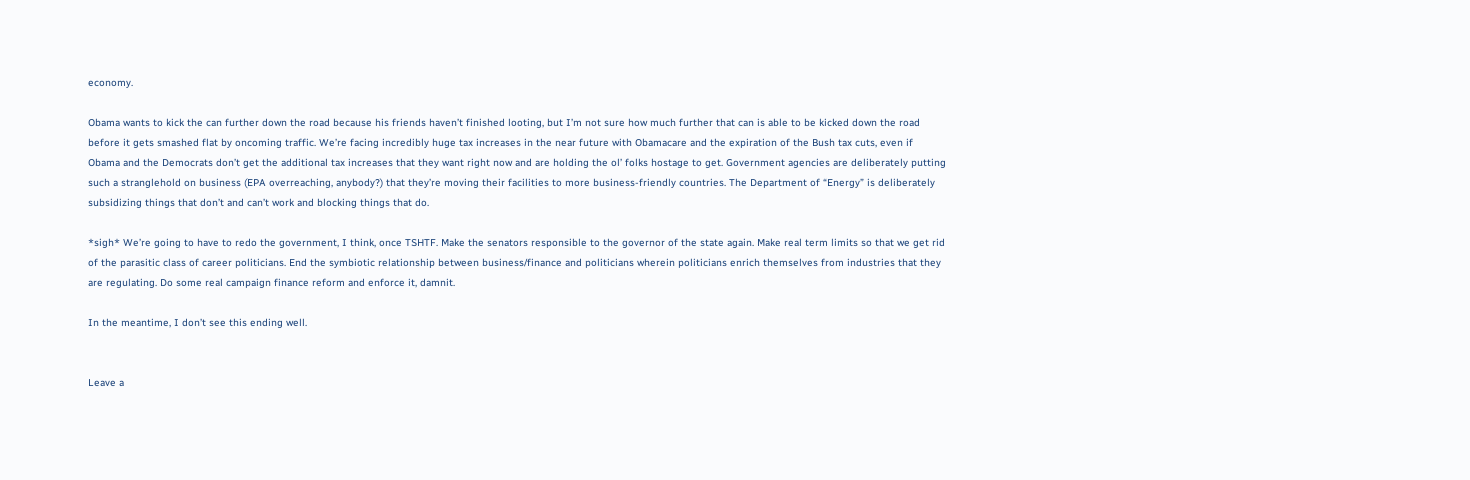economy.

Obama wants to kick the can further down the road because his friends haven’t finished looting, but I’m not sure how much further that can is able to be kicked down the road before it gets smashed flat by oncoming traffic. We’re facing incredibly huge tax increases in the near future with Obamacare and the expiration of the Bush tax cuts, even if Obama and the Democrats don’t get the additional tax increases that they want right now and are holding the ol’ folks hostage to get. Government agencies are deliberately putting such a stranglehold on business (EPA overreaching, anybody?) that they’re moving their facilities to more business-friendly countries. The Department of “Energy” is deliberately subsidizing things that don’t and can’t work and blocking things that do.

*sigh* We’re going to have to redo the government, I think, once TSHTF. Make the senators responsible to the governor of the state again. Make real term limits so that we get rid of the parasitic class of career politicians. End the symbiotic relationship between business/finance and politicians wherein politicians enrich themselves from industries that they are regulating. Do some real campaign finance reform and enforce it, damnit.

In the meantime, I don’t see this ending well.


Leave a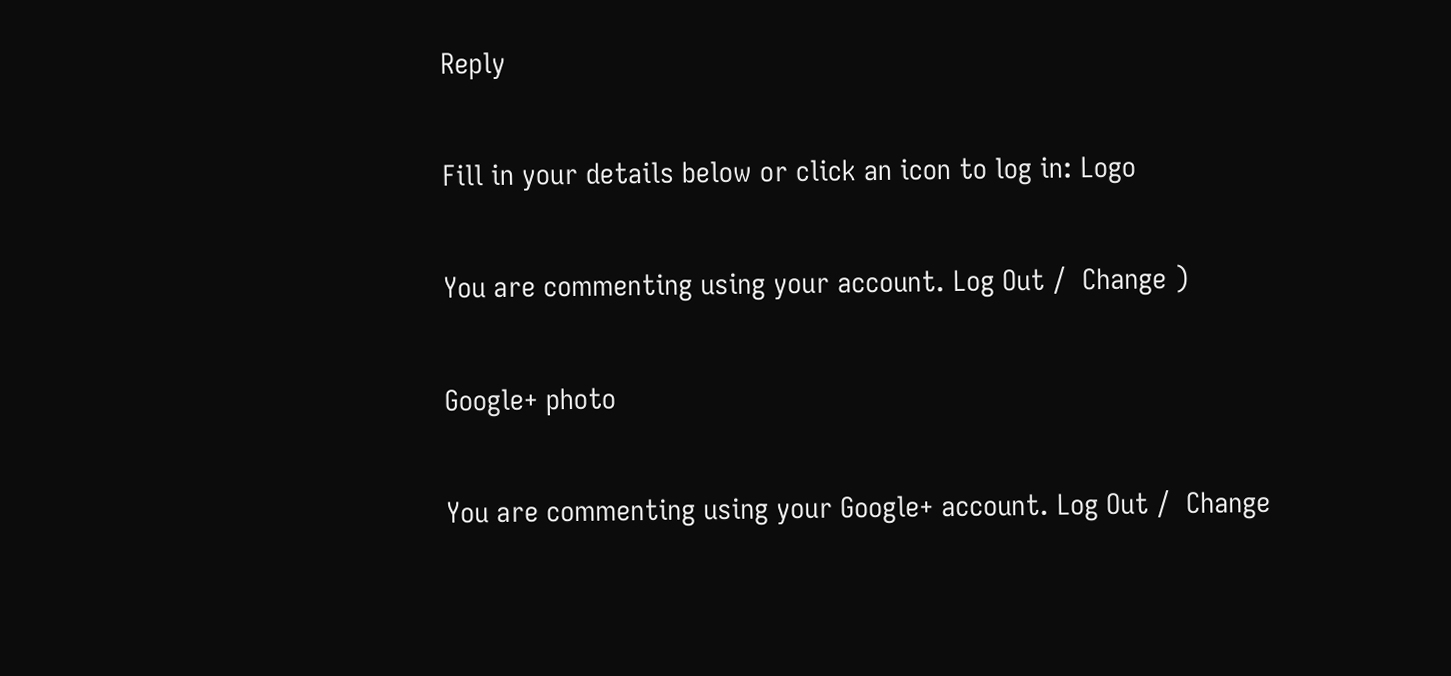Reply

Fill in your details below or click an icon to log in: Logo

You are commenting using your account. Log Out /  Change )

Google+ photo

You are commenting using your Google+ account. Log Out /  Change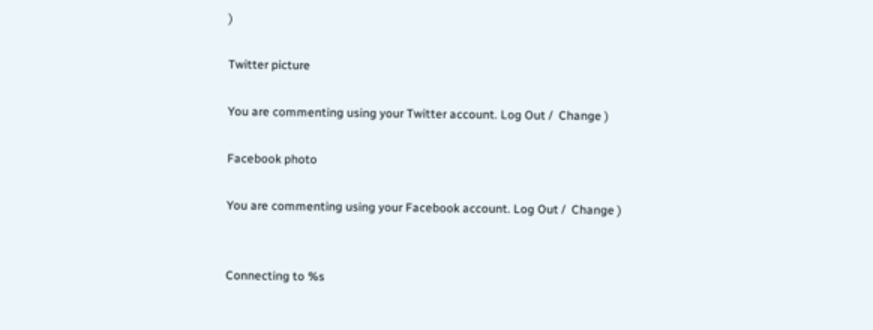)

Twitter picture

You are commenting using your Twitter account. Log Out /  Change )

Facebook photo

You are commenting using your Facebook account. Log Out /  Change )


Connecting to %s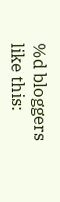%d bloggers like this: